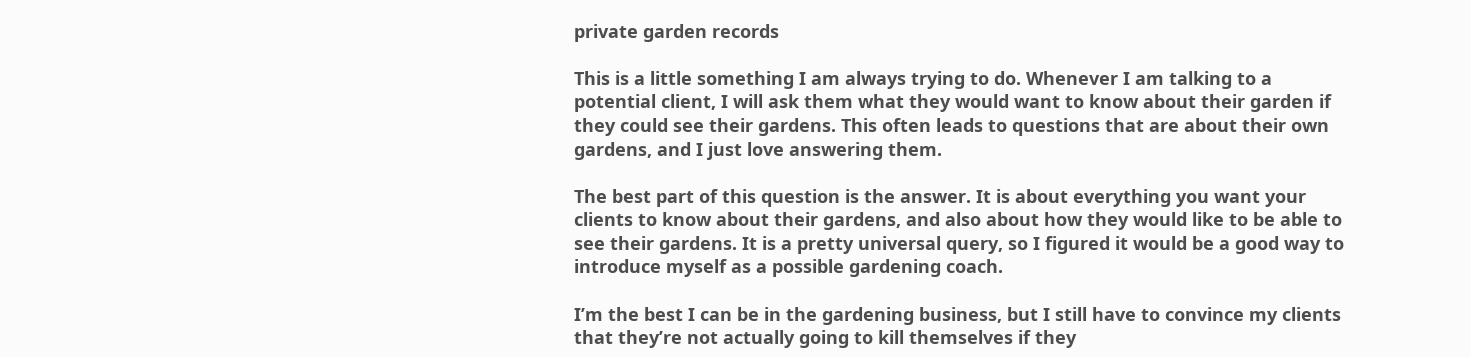private garden records

This is a little something I am always trying to do. Whenever I am talking to a potential client, I will ask them what they would want to know about their garden if they could see their gardens. This often leads to questions that are about their own gardens, and I just love answering them.

The best part of this question is the answer. It is about everything you want your clients to know about their gardens, and also about how they would like to be able to see their gardens. It is a pretty universal query, so I figured it would be a good way to introduce myself as a possible gardening coach.

I’m the best I can be in the gardening business, but I still have to convince my clients that they’re not actually going to kill themselves if they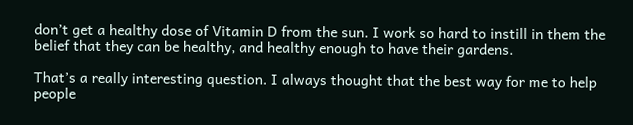don’t get a healthy dose of Vitamin D from the sun. I work so hard to instill in them the belief that they can be healthy, and healthy enough to have their gardens.

That’s a really interesting question. I always thought that the best way for me to help people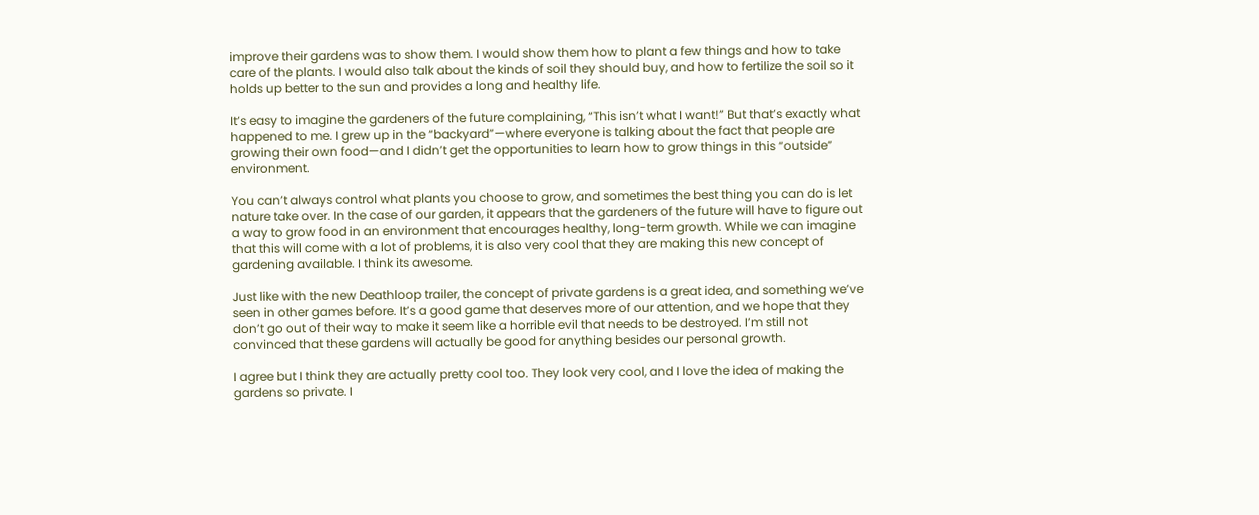improve their gardens was to show them. I would show them how to plant a few things and how to take care of the plants. I would also talk about the kinds of soil they should buy, and how to fertilize the soil so it holds up better to the sun and provides a long and healthy life.

It’s easy to imagine the gardeners of the future complaining, “This isn’t what I want!” But that’s exactly what happened to me. I grew up in the “backyard”—where everyone is talking about the fact that people are growing their own food—and I didn’t get the opportunities to learn how to grow things in this “outside” environment.

You can’t always control what plants you choose to grow, and sometimes the best thing you can do is let nature take over. In the case of our garden, it appears that the gardeners of the future will have to figure out a way to grow food in an environment that encourages healthy, long-term growth. While we can imagine that this will come with a lot of problems, it is also very cool that they are making this new concept of gardening available. I think its awesome.

Just like with the new Deathloop trailer, the concept of private gardens is a great idea, and something we’ve seen in other games before. It’s a good game that deserves more of our attention, and we hope that they don’t go out of their way to make it seem like a horrible evil that needs to be destroyed. I’m still not convinced that these gardens will actually be good for anything besides our personal growth.

I agree but I think they are actually pretty cool too. They look very cool, and I love the idea of making the gardens so private. I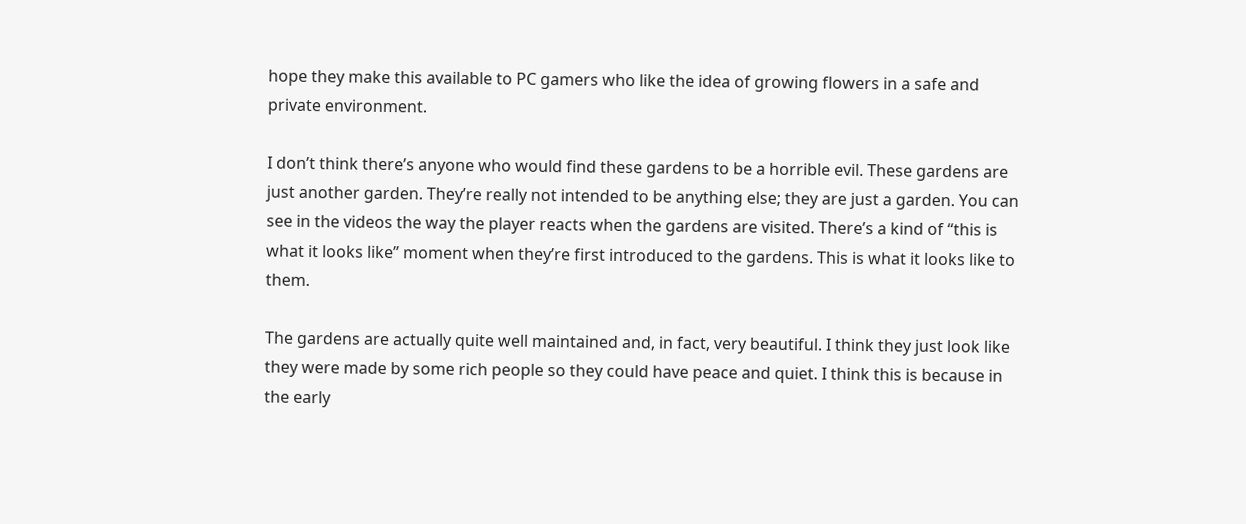hope they make this available to PC gamers who like the idea of growing flowers in a safe and private environment.

I don’t think there’s anyone who would find these gardens to be a horrible evil. These gardens are just another garden. They’re really not intended to be anything else; they are just a garden. You can see in the videos the way the player reacts when the gardens are visited. There’s a kind of “this is what it looks like” moment when they’re first introduced to the gardens. This is what it looks like to them.

The gardens are actually quite well maintained and, in fact, very beautiful. I think they just look like they were made by some rich people so they could have peace and quiet. I think this is because in the early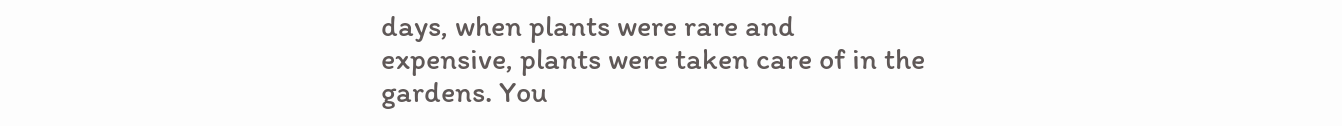days, when plants were rare and expensive, plants were taken care of in the gardens. You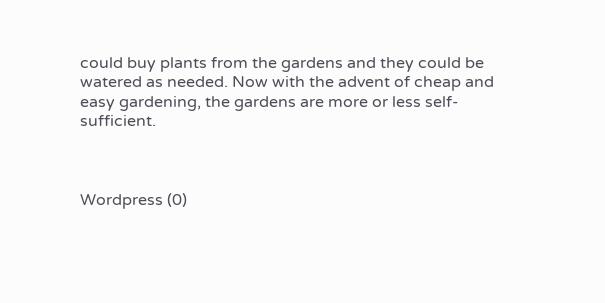could buy plants from the gardens and they could be watered as needed. Now with the advent of cheap and easy gardening, the gardens are more or less self-sufficient.



Wordpress (0)